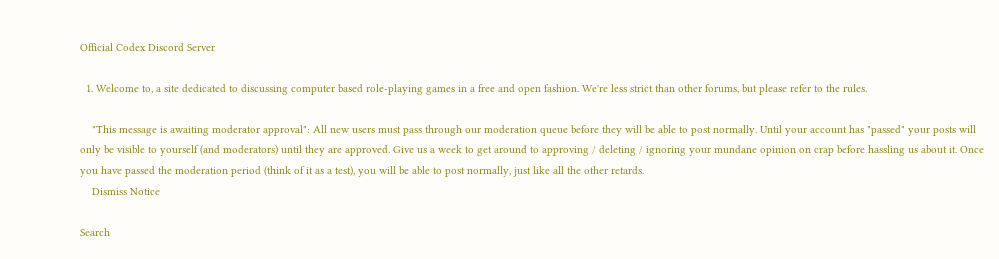Official Codex Discord Server

  1. Welcome to, a site dedicated to discussing computer based role-playing games in a free and open fashion. We're less strict than other forums, but please refer to the rules.

    "This message is awaiting moderator approval": All new users must pass through our moderation queue before they will be able to post normally. Until your account has "passed" your posts will only be visible to yourself (and moderators) until they are approved. Give us a week to get around to approving / deleting / ignoring your mundane opinion on crap before hassling us about it. Once you have passed the moderation period (think of it as a test), you will be able to post normally, just like all the other retards.
    Dismiss Notice

Search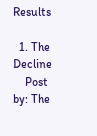Results

  1. The Decline
    Post by: The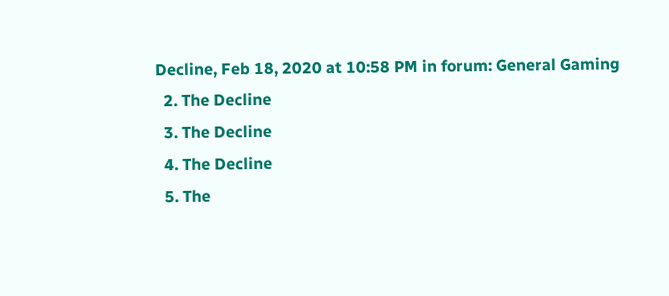Decline, Feb 18, 2020 at 10:58 PM in forum: General Gaming
  2. The Decline
  3. The Decline
  4. The Decline
  5. The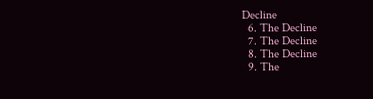Decline
  6. The Decline
  7. The Decline
  8. The Decline
  9. The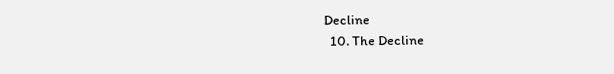Decline
  10. The Decline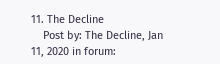11. The Decline
    Post by: The Decline, Jan 11, 2020 in forum: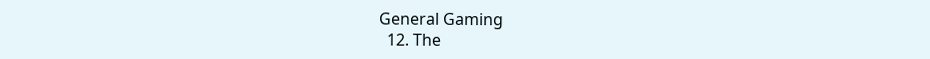General Gaming
  12. The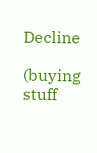Decline

(buying stuff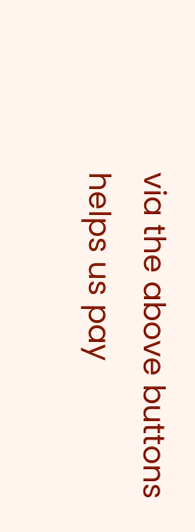via the above buttons helps us pay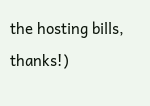the hosting bills, thanks!)